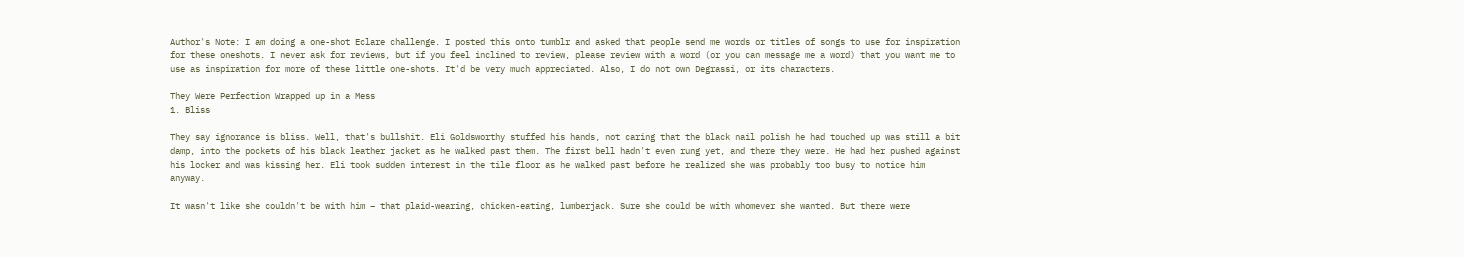Author's Note: I am doing a one-shot Eclare challenge. I posted this onto tumblr and asked that people send me words or titles of songs to use for inspiration for these oneshots. I never ask for reviews, but if you feel inclined to review, please review with a word (or you can message me a word) that you want me to use as inspiration for more of these little one-shots. It'd be very much appreciated. Also, I do not own Degrassi, or its characters.

They Were Perfection Wrapped up in a Mess
1. Bliss

They say ignorance is bliss. Well, that's bullshit. Eli Goldsworthy stuffed his hands, not caring that the black nail polish he had touched up was still a bit damp, into the pockets of his black leather jacket as he walked past them. The first bell hadn't even rung yet, and there they were. He had her pushed against his locker and was kissing her. Eli took sudden interest in the tile floor as he walked past before he realized she was probably too busy to notice him anyway.

It wasn't like she couldn't be with him – that plaid-wearing, chicken-eating, lumberjack. Sure she could be with whomever she wanted. But there were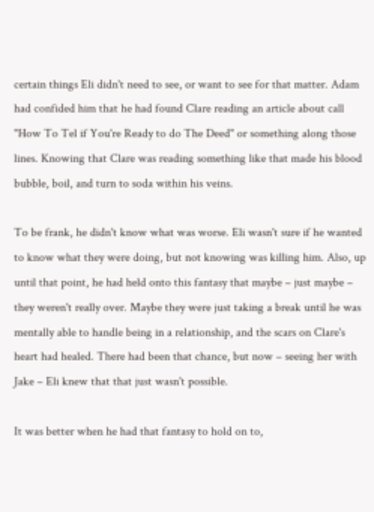certain things Eli didn't need to see, or want to see for that matter. Adam had confided him that he had found Clare reading an article about call "How To Tel if You're Ready to do The Deed" or something along those lines. Knowing that Clare was reading something like that made his blood bubble, boil, and turn to soda within his veins.

To be frank, he didn't know what was worse. Eli wasn't sure if he wanted to know what they were doing, but not knowing was killing him. Also, up until that point, he had held onto this fantasy that maybe – just maybe – they weren't really over. Maybe they were just taking a break until he was mentally able to handle being in a relationship, and the scars on Clare's heart had healed. There had been that chance, but now – seeing her with Jake – Eli knew that that just wasn't possible.

It was better when he had that fantasy to hold on to,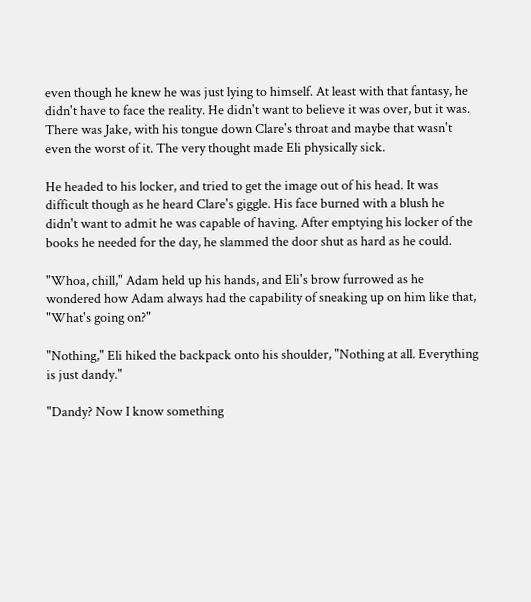even though he knew he was just lying to himself. At least with that fantasy, he didn't have to face the reality. He didn't want to believe it was over, but it was. There was Jake, with his tongue down Clare's throat and maybe that wasn't even the worst of it. The very thought made Eli physically sick.

He headed to his locker, and tried to get the image out of his head. It was difficult though as he heard Clare's giggle. His face burned with a blush he didn't want to admit he was capable of having. After emptying his locker of the books he needed for the day, he slammed the door shut as hard as he could.

"Whoa, chill," Adam held up his hands, and Eli's brow furrowed as he wondered how Adam always had the capability of sneaking up on him like that, "What's going on?"

"Nothing," Eli hiked the backpack onto his shoulder, "Nothing at all. Everything is just dandy."

"Dandy? Now I know something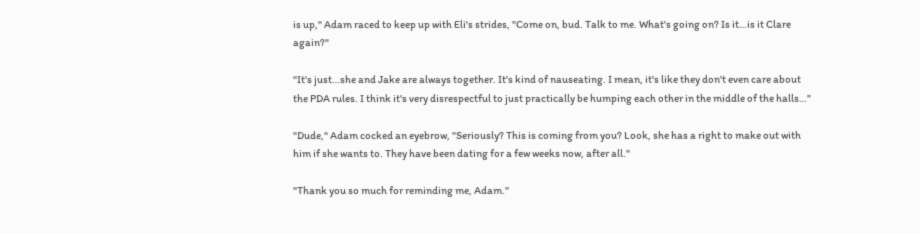is up," Adam raced to keep up with Eli's strides, "Come on, bud. Talk to me. What's going on? Is it…is it Clare again?"

"It's just…she and Jake are always together. It's kind of nauseating. I mean, it's like they don't even care about the PDA rules. I think it's very disrespectful to just practically be humping each other in the middle of the halls…"

"Dude," Adam cocked an eyebrow, "Seriously? This is coming from you? Look, she has a right to make out with him if she wants to. They have been dating for a few weeks now, after all."

"Thank you so much for reminding me, Adam."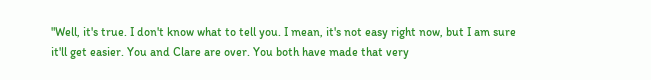"Well, it's true. I don't know what to tell you. I mean, it's not easy right now, but I am sure it'll get easier. You and Clare are over. You both have made that very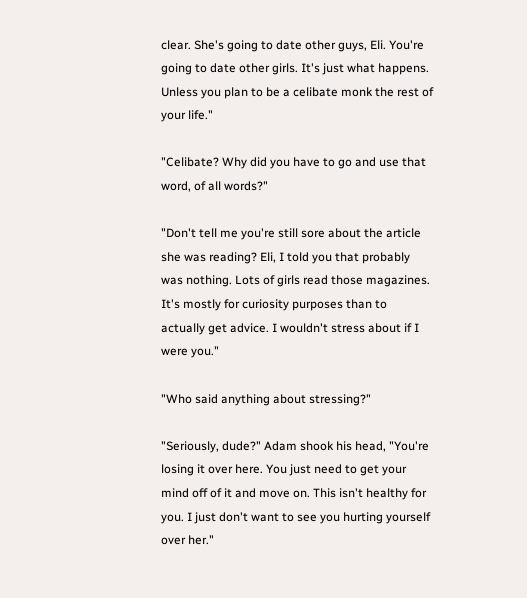clear. She's going to date other guys, Eli. You're going to date other girls. It's just what happens. Unless you plan to be a celibate monk the rest of your life."

"Celibate? Why did you have to go and use that word, of all words?"

"Don't tell me you're still sore about the article she was reading? Eli, I told you that probably was nothing. Lots of girls read those magazines. It's mostly for curiosity purposes than to actually get advice. I wouldn't stress about if I were you."

"Who said anything about stressing?"

"Seriously, dude?" Adam shook his head, "You're losing it over here. You just need to get your mind off of it and move on. This isn't healthy for you. I just don't want to see you hurting yourself over her."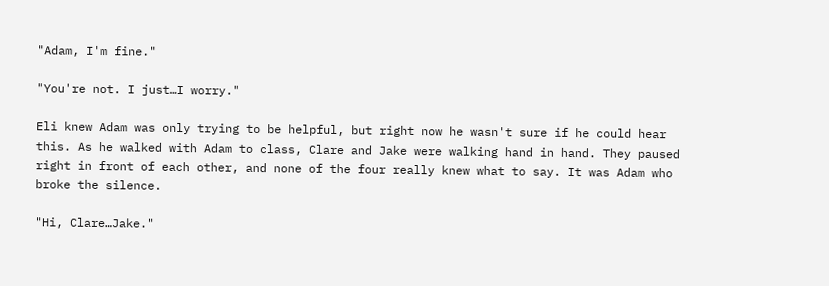"Adam, I'm fine."

"You're not. I just…I worry."

Eli knew Adam was only trying to be helpful, but right now he wasn't sure if he could hear this. As he walked with Adam to class, Clare and Jake were walking hand in hand. They paused right in front of each other, and none of the four really knew what to say. It was Adam who broke the silence.

"Hi, Clare…Jake."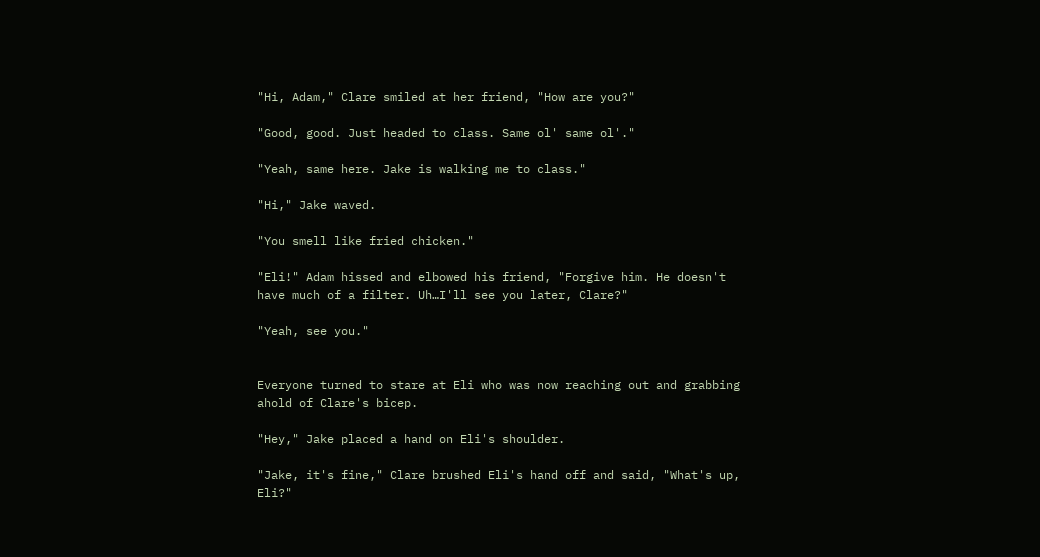"Hi, Adam," Clare smiled at her friend, "How are you?"

"Good, good. Just headed to class. Same ol' same ol'."

"Yeah, same here. Jake is walking me to class."

"Hi," Jake waved.

"You smell like fried chicken."

"Eli!" Adam hissed and elbowed his friend, "Forgive him. He doesn't have much of a filter. Uh…I'll see you later, Clare?"

"Yeah, see you."


Everyone turned to stare at Eli who was now reaching out and grabbing ahold of Clare's bicep.

"Hey," Jake placed a hand on Eli's shoulder.

"Jake, it's fine," Clare brushed Eli's hand off and said, "What's up, Eli?"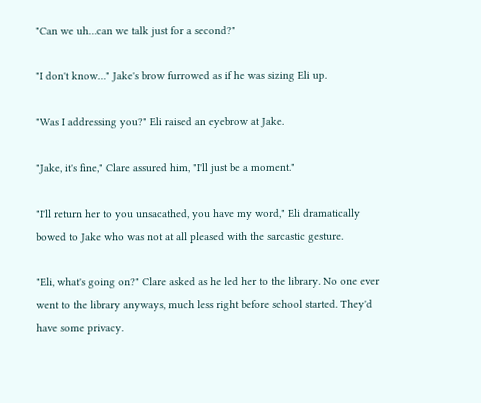"Can we uh…can we talk just for a second?"

"I don't know…" Jake's brow furrowed as if he was sizing Eli up.

"Was I addressing you?" Eli raised an eyebrow at Jake.

"Jake, it's fine," Clare assured him, "I'll just be a moment."

"I'll return her to you unsacathed, you have my word," Eli dramatically bowed to Jake who was not at all pleased with the sarcastic gesture.

"Eli, what's going on?" Clare asked as he led her to the library. No one ever went to the library anyways, much less right before school started. They'd have some privacy.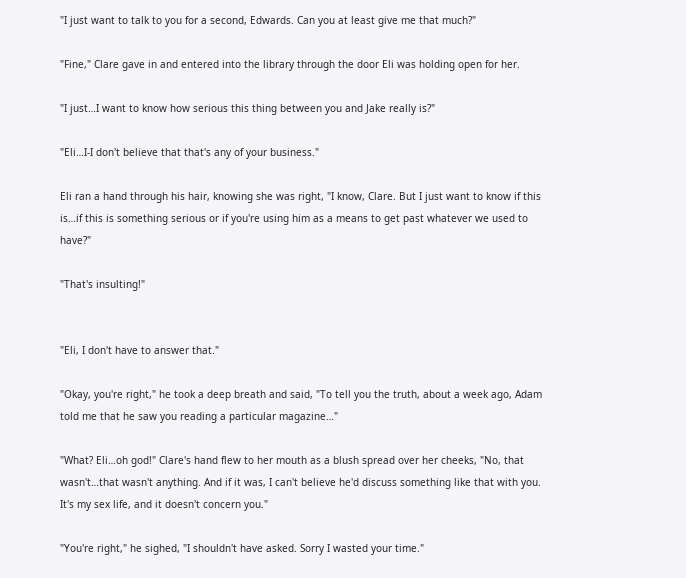"I just want to talk to you for a second, Edwards. Can you at least give me that much?"

"Fine," Clare gave in and entered into the library through the door Eli was holding open for her.

"I just…I want to know how serious this thing between you and Jake really is?"

"Eli…I-I don't believe that that's any of your business."

Eli ran a hand through his hair, knowing she was right, "I know, Clare. But I just want to know if this is…if this is something serious or if you're using him as a means to get past whatever we used to have?"

"That's insulting!"


"Eli, I don't have to answer that."

"Okay, you're right," he took a deep breath and said, "To tell you the truth, about a week ago, Adam told me that he saw you reading a particular magazine…"

"What? Eli…oh god!" Clare's hand flew to her mouth as a blush spread over her cheeks, "No, that wasn't…that wasn't anything. And if it was, I can't believe he'd discuss something like that with you. It's my sex life, and it doesn't concern you."

"You're right," he sighed, "I shouldn't have asked. Sorry I wasted your time."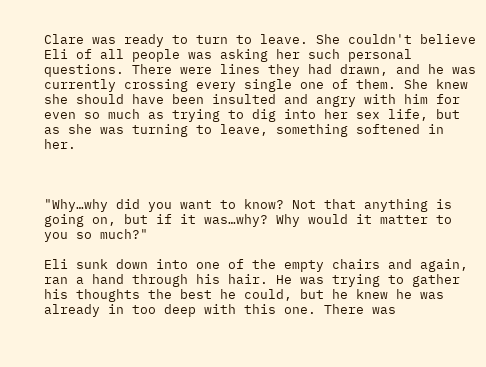Clare was ready to turn to leave. She couldn't believe Eli of all people was asking her such personal questions. There were lines they had drawn, and he was currently crossing every single one of them. She knew she should have been insulted and angry with him for even so much as trying to dig into her sex life, but as she was turning to leave, something softened in her.



"Why…why did you want to know? Not that anything is going on, but if it was…why? Why would it matter to you so much?"

Eli sunk down into one of the empty chairs and again, ran a hand through his hair. He was trying to gather his thoughts the best he could, but he knew he was already in too deep with this one. There was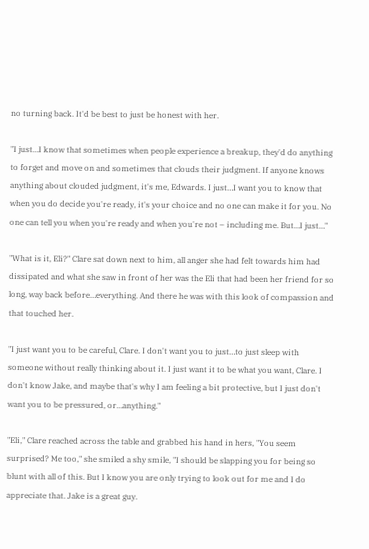no turning back. It'd be best to just be honest with her.

"I just…I know that sometimes when people experience a breakup, they'd do anything to forget and move on and sometimes that clouds their judgment. If anyone knows anything about clouded judgment, it's me, Edwards. I just…I want you to know that when you do decide you're ready, it's your choice and no one can make it for you. No one can tell you when you're ready and when you're not – including me. But…I just…"

"What is it, Eli?" Clare sat down next to him, all anger she had felt towards him had dissipated and what she saw in front of her was the Eli that had been her friend for so long, way back before…everything. And there he was with this look of compassion and that touched her.

"I just want you to be careful, Clare. I don't want you to just…to just sleep with someone without really thinking about it. I just want it to be what you want, Clare. I don't know Jake, and maybe that's why I am feeling a bit protective, but I just don't want you to be pressured, or…anything."

"Eli," Clare reached across the table and grabbed his hand in hers, "You seem surprised? Me too," she smiled a shy smile, "I should be slapping you for being so blunt with all of this. But I know you are only trying to look out for me and I do appreciate that. Jake is a great guy.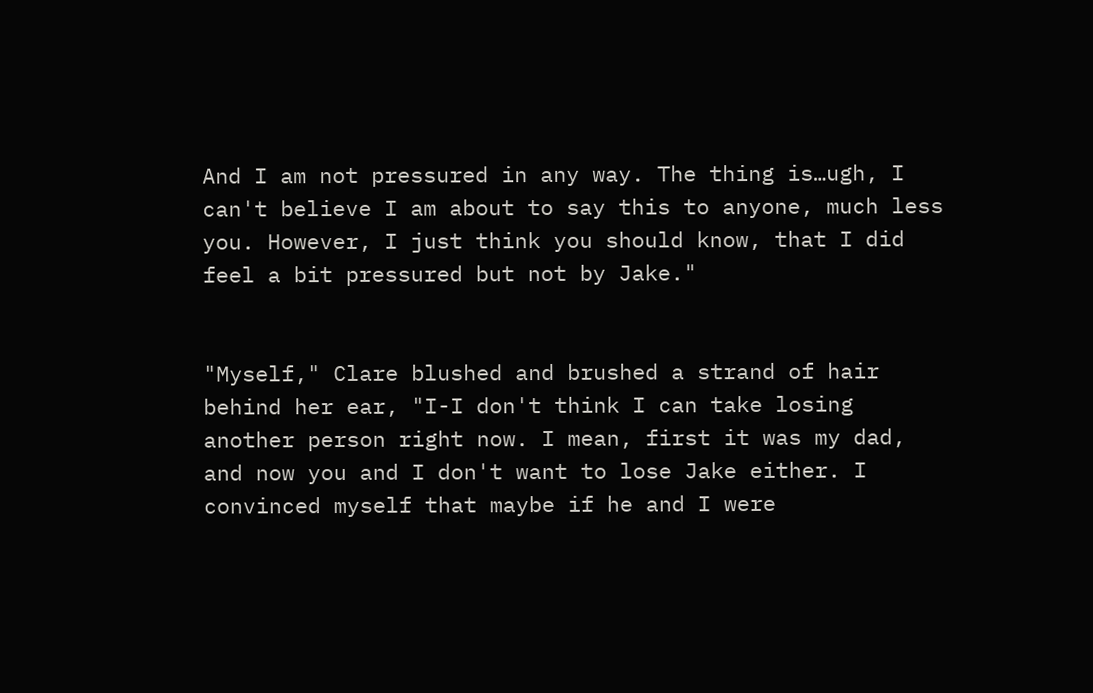And I am not pressured in any way. The thing is…ugh, I can't believe I am about to say this to anyone, much less you. However, I just think you should know, that I did feel a bit pressured but not by Jake."


"Myself," Clare blushed and brushed a strand of hair behind her ear, "I-I don't think I can take losing another person right now. I mean, first it was my dad, and now you and I don't want to lose Jake either. I convinced myself that maybe if he and I were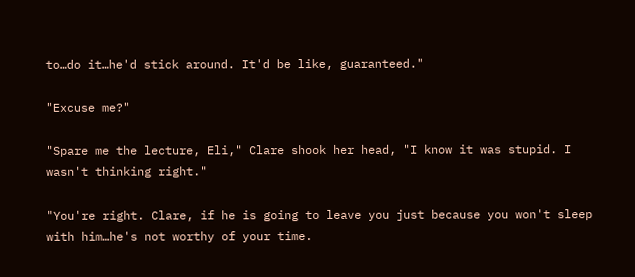to…do it…he'd stick around. It'd be like, guaranteed."

"Excuse me?"

"Spare me the lecture, Eli," Clare shook her head, "I know it was stupid. I wasn't thinking right."

"You're right. Clare, if he is going to leave you just because you won't sleep with him…he's not worthy of your time.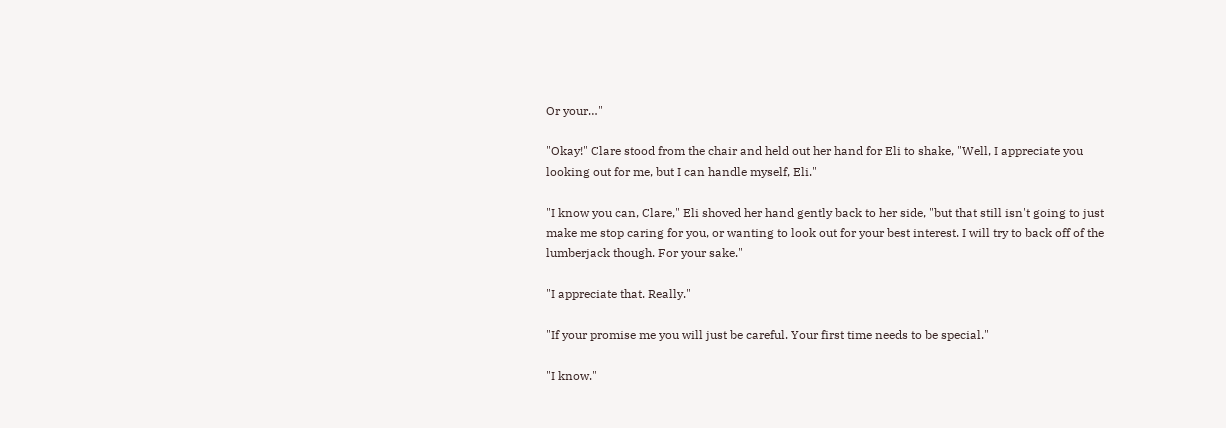Or your…"

"Okay!" Clare stood from the chair and held out her hand for Eli to shake, "Well, I appreciate you looking out for me, but I can handle myself, Eli."

"I know you can, Clare," Eli shoved her hand gently back to her side, "but that still isn't going to just make me stop caring for you, or wanting to look out for your best interest. I will try to back off of the lumberjack though. For your sake."

"I appreciate that. Really."

"If your promise me you will just be careful. Your first time needs to be special."

"I know."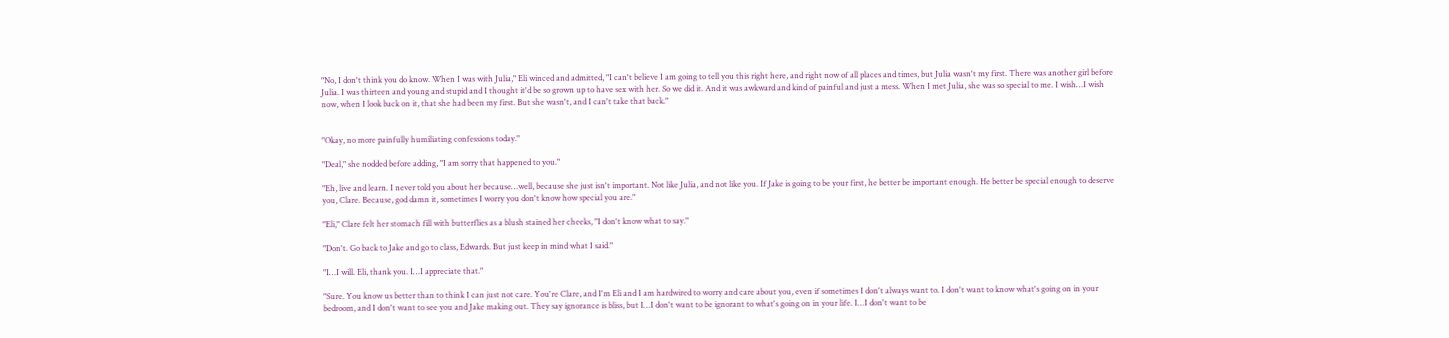"No, I don't think you do know. When I was with Julia," Eli winced and admitted, "I can't believe I am going to tell you this right here, and right now of all places and times, but Julia wasn't my first. There was another girl before Julia. I was thirteen and young and stupid and I thought it'd be so grown up to have sex with her. So we did it. And it was awkward and kind of painful and just a mess. When I met Julia, she was so special to me. I wish…I wish now, when I look back on it, that she had been my first. But she wasn't, and I can't take that back."


"Okay, no more painfully humiliating confessions today."

"Deal," she nodded before adding, "I am sorry that happened to you."

"Eh, live and learn. I never told you about her because…well, because she just isn't important. Not like Julia, and not like you. If Jake is going to be your first, he better be important enough. He better be special enough to deserve you, Clare. Because, god damn it, sometimes I worry you don't know how special you are."

"Eli," Clare felt her stomach fill with butterflies as a blush stained her cheeks, "I don't know what to say."

"Don't. Go back to Jake and go to class, Edwards. But just keep in mind what I said."

"I…I will. Eli, thank you. I…I appreciate that."

"Sure. You know us better than to think I can just not care. You're Clare, and I'm Eli and I am hardwired to worry and care about you, even if sometimes I don't always want to. I don't want to know what's going on in your bedroom, and I don't want to see you and Jake making out. They say ignorance is bliss, but I…I don't want to be ignorant to what's going on in your life. I…I don't want to be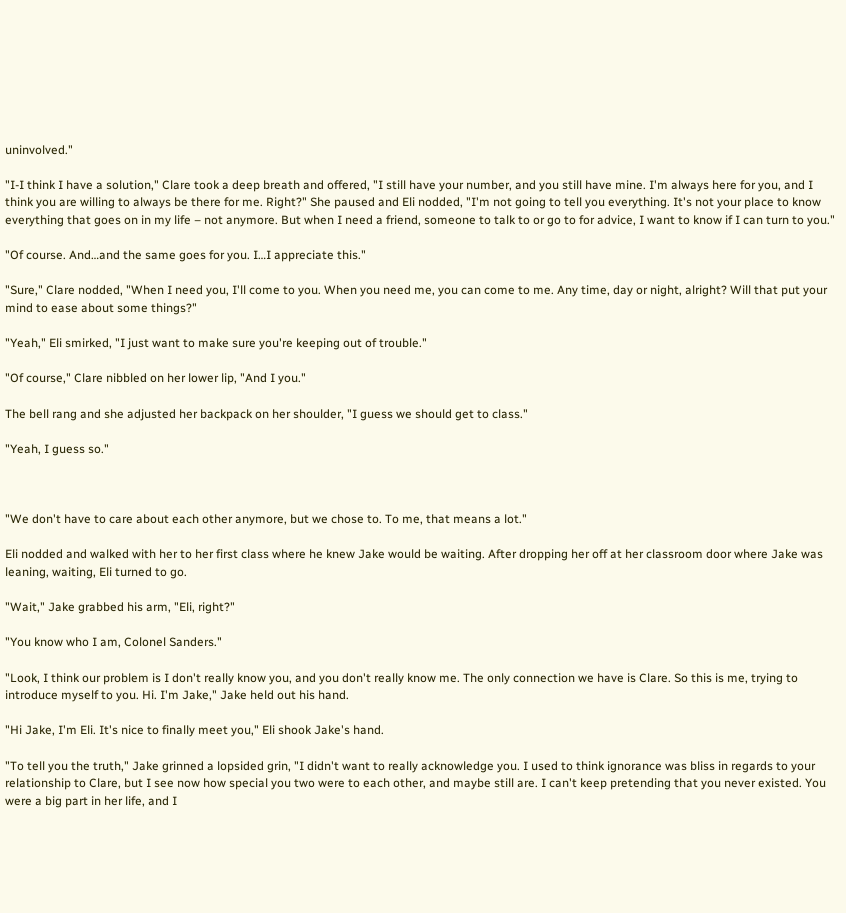uninvolved."

"I-I think I have a solution," Clare took a deep breath and offered, "I still have your number, and you still have mine. I'm always here for you, and I think you are willing to always be there for me. Right?" She paused and Eli nodded, "I'm not going to tell you everything. It's not your place to know everything that goes on in my life – not anymore. But when I need a friend, someone to talk to or go to for advice, I want to know if I can turn to you."

"Of course. And…and the same goes for you. I…I appreciate this."

"Sure," Clare nodded, "When I need you, I'll come to you. When you need me, you can come to me. Any time, day or night, alright? Will that put your mind to ease about some things?"

"Yeah," Eli smirked, "I just want to make sure you're keeping out of trouble."

"Of course," Clare nibbled on her lower lip, "And I you."

The bell rang and she adjusted her backpack on her shoulder, "I guess we should get to class."

"Yeah, I guess so."



"We don't have to care about each other anymore, but we chose to. To me, that means a lot."

Eli nodded and walked with her to her first class where he knew Jake would be waiting. After dropping her off at her classroom door where Jake was leaning, waiting, Eli turned to go.

"Wait," Jake grabbed his arm, "Eli, right?"

"You know who I am, Colonel Sanders."

"Look, I think our problem is I don't really know you, and you don't really know me. The only connection we have is Clare. So this is me, trying to introduce myself to you. Hi. I'm Jake," Jake held out his hand.

"Hi Jake, I'm Eli. It's nice to finally meet you," Eli shook Jake's hand.

"To tell you the truth," Jake grinned a lopsided grin, "I didn't want to really acknowledge you. I used to think ignorance was bliss in regards to your relationship to Clare, but I see now how special you two were to each other, and maybe still are. I can't keep pretending that you never existed. You were a big part in her life, and I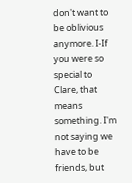don't want to be oblivious anymore. I-If you were so special to Clare, that means something. I'm not saying we have to be friends, but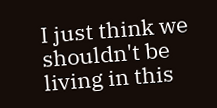I just think we shouldn't be living in this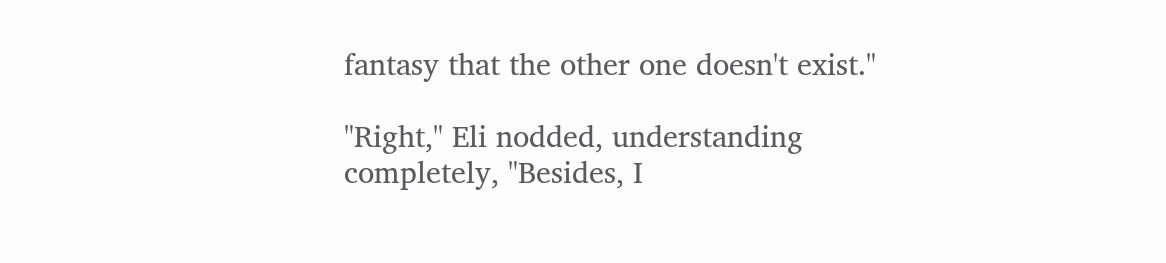fantasy that the other one doesn't exist."

"Right," Eli nodded, understanding completely, "Besides, I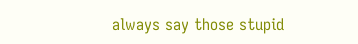always say those stupid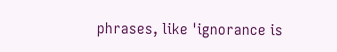phrases, like 'ignorance is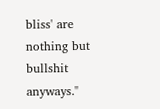bliss' are nothing but bullshit anyways."